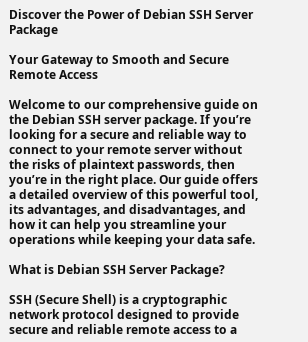Discover the Power of Debian SSH Server Package

Your Gateway to Smooth and Secure Remote Access

Welcome to our comprehensive guide on the Debian SSH server package. If you’re looking for a secure and reliable way to connect to your remote server without the risks of plaintext passwords, then you’re in the right place. Our guide offers a detailed overview of this powerful tool, its advantages, and disadvantages, and how it can help you streamline your operations while keeping your data safe.

What is Debian SSH Server Package?

SSH (Secure Shell) is a cryptographic network protocol designed to provide secure and reliable remote access to a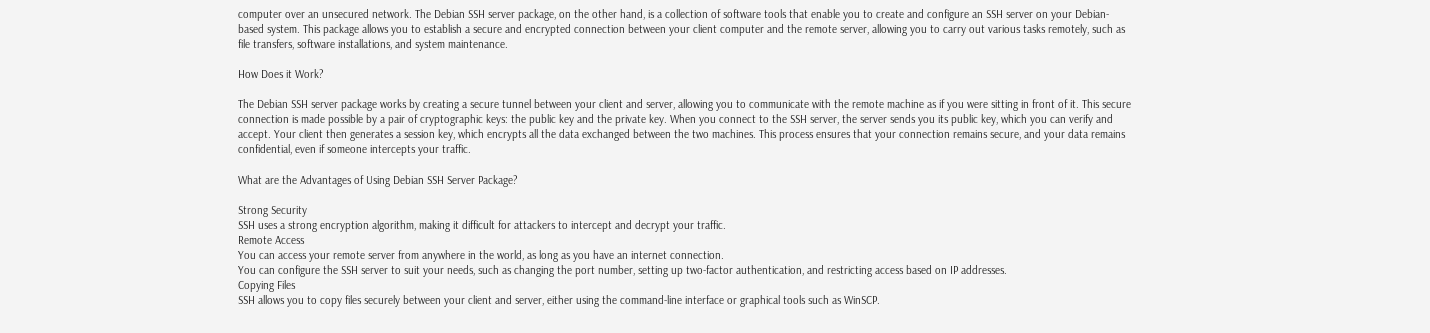computer over an unsecured network. The Debian SSH server package, on the other hand, is a collection of software tools that enable you to create and configure an SSH server on your Debian-based system. This package allows you to establish a secure and encrypted connection between your client computer and the remote server, allowing you to carry out various tasks remotely, such as file transfers, software installations, and system maintenance.

How Does it Work?

The Debian SSH server package works by creating a secure tunnel between your client and server, allowing you to communicate with the remote machine as if you were sitting in front of it. This secure connection is made possible by a pair of cryptographic keys: the public key and the private key. When you connect to the SSH server, the server sends you its public key, which you can verify and accept. Your client then generates a session key, which encrypts all the data exchanged between the two machines. This process ensures that your connection remains secure, and your data remains confidential, even if someone intercepts your traffic.

What are the Advantages of Using Debian SSH Server Package?

Strong Security
SSH uses a strong encryption algorithm, making it difficult for attackers to intercept and decrypt your traffic.
Remote Access
You can access your remote server from anywhere in the world, as long as you have an internet connection.
You can configure the SSH server to suit your needs, such as changing the port number, setting up two-factor authentication, and restricting access based on IP addresses.
Copying Files
SSH allows you to copy files securely between your client and server, either using the command-line interface or graphical tools such as WinSCP.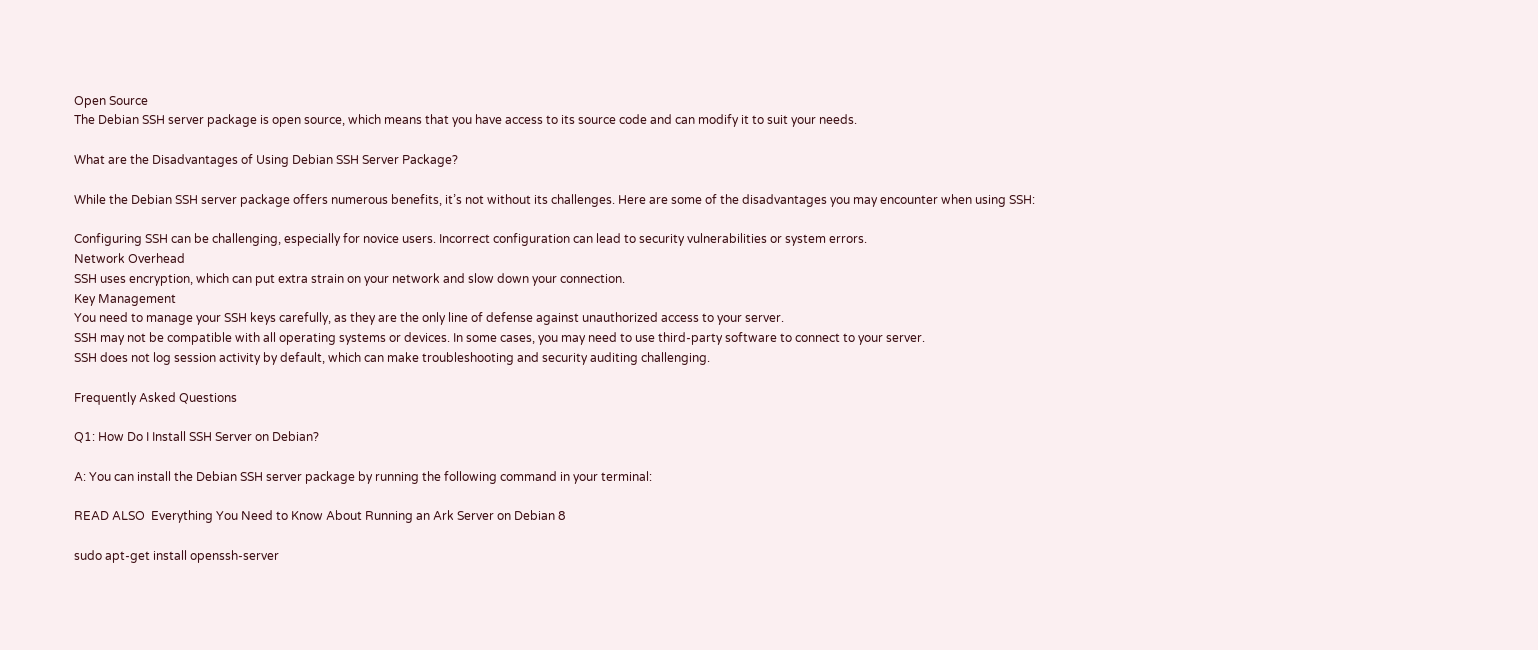Open Source
The Debian SSH server package is open source, which means that you have access to its source code and can modify it to suit your needs.

What are the Disadvantages of Using Debian SSH Server Package?

While the Debian SSH server package offers numerous benefits, it’s not without its challenges. Here are some of the disadvantages you may encounter when using SSH:

Configuring SSH can be challenging, especially for novice users. Incorrect configuration can lead to security vulnerabilities or system errors.
Network Overhead
SSH uses encryption, which can put extra strain on your network and slow down your connection.
Key Management
You need to manage your SSH keys carefully, as they are the only line of defense against unauthorized access to your server.
SSH may not be compatible with all operating systems or devices. In some cases, you may need to use third-party software to connect to your server.
SSH does not log session activity by default, which can make troubleshooting and security auditing challenging.

Frequently Asked Questions

Q1: How Do I Install SSH Server on Debian?

A: You can install the Debian SSH server package by running the following command in your terminal:

READ ALSO  Everything You Need to Know About Running an Ark Server on Debian 8

sudo apt-get install openssh-server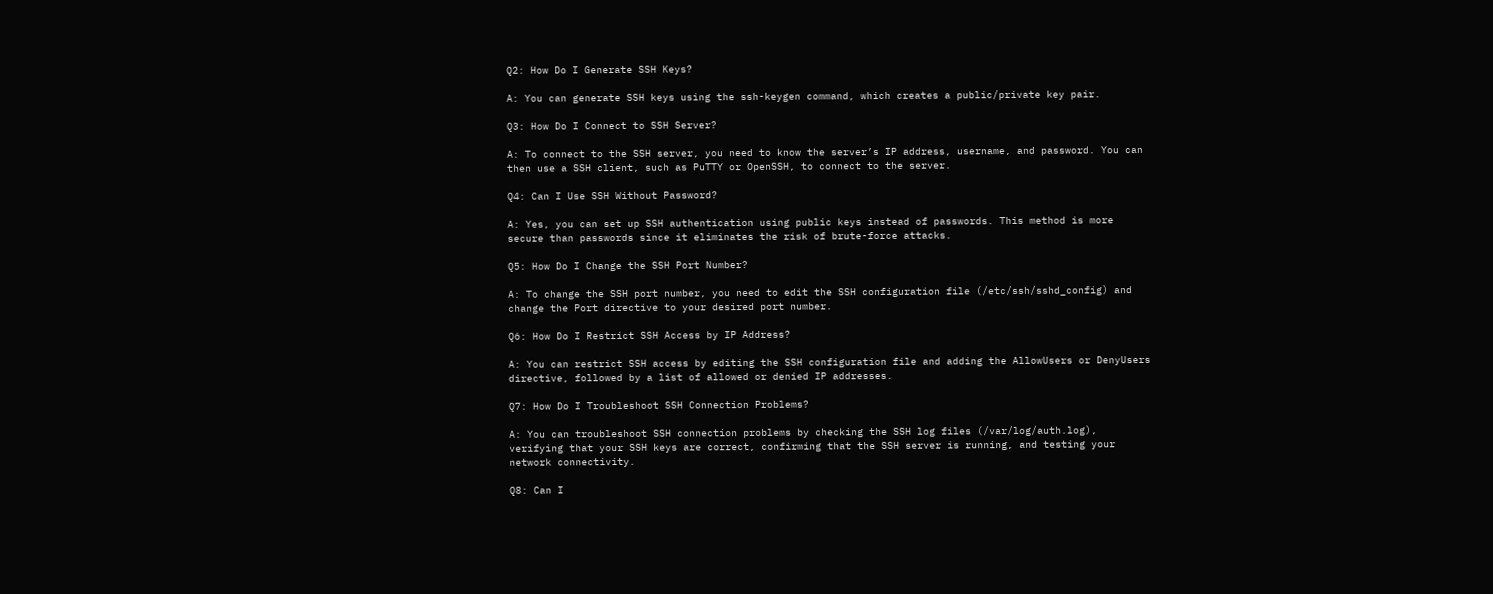Q2: How Do I Generate SSH Keys?

A: You can generate SSH keys using the ssh-keygen command, which creates a public/private key pair.

Q3: How Do I Connect to SSH Server?

A: To connect to the SSH server, you need to know the server’s IP address, username, and password. You can then use a SSH client, such as PuTTY or OpenSSH, to connect to the server.

Q4: Can I Use SSH Without Password?

A: Yes, you can set up SSH authentication using public keys instead of passwords. This method is more secure than passwords since it eliminates the risk of brute-force attacks.

Q5: How Do I Change the SSH Port Number?

A: To change the SSH port number, you need to edit the SSH configuration file (/etc/ssh/sshd_config) and change the Port directive to your desired port number.

Q6: How Do I Restrict SSH Access by IP Address?

A: You can restrict SSH access by editing the SSH configuration file and adding the AllowUsers or DenyUsers directive, followed by a list of allowed or denied IP addresses.

Q7: How Do I Troubleshoot SSH Connection Problems?

A: You can troubleshoot SSH connection problems by checking the SSH log files (/var/log/auth.log), verifying that your SSH keys are correct, confirming that the SSH server is running, and testing your network connectivity.

Q8: Can I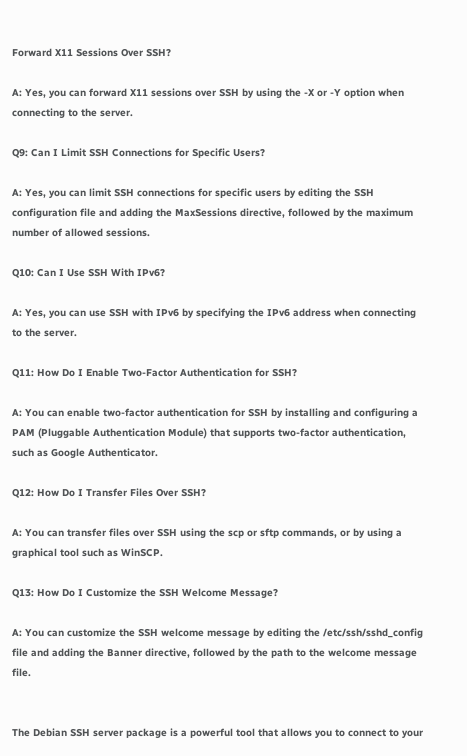Forward X11 Sessions Over SSH?

A: Yes, you can forward X11 sessions over SSH by using the -X or -Y option when connecting to the server.

Q9: Can I Limit SSH Connections for Specific Users?

A: Yes, you can limit SSH connections for specific users by editing the SSH configuration file and adding the MaxSessions directive, followed by the maximum number of allowed sessions.

Q10: Can I Use SSH With IPv6?

A: Yes, you can use SSH with IPv6 by specifying the IPv6 address when connecting to the server.

Q11: How Do I Enable Two-Factor Authentication for SSH?

A: You can enable two-factor authentication for SSH by installing and configuring a PAM (Pluggable Authentication Module) that supports two-factor authentication, such as Google Authenticator.

Q12: How Do I Transfer Files Over SSH?

A: You can transfer files over SSH using the scp or sftp commands, or by using a graphical tool such as WinSCP.

Q13: How Do I Customize the SSH Welcome Message?

A: You can customize the SSH welcome message by editing the /etc/ssh/sshd_config file and adding the Banner directive, followed by the path to the welcome message file.


The Debian SSH server package is a powerful tool that allows you to connect to your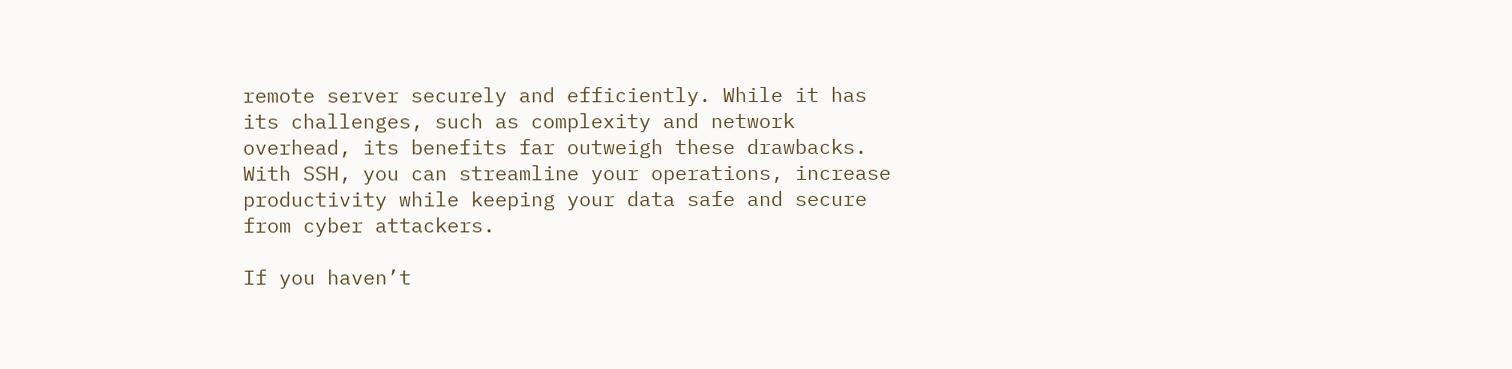remote server securely and efficiently. While it has its challenges, such as complexity and network overhead, its benefits far outweigh these drawbacks. With SSH, you can streamline your operations, increase productivity while keeping your data safe and secure from cyber attackers.

If you haven’t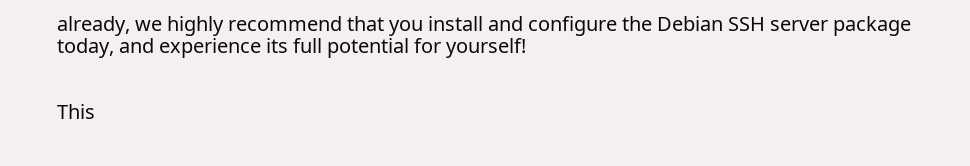already, we highly recommend that you install and configure the Debian SSH server package today, and experience its full potential for yourself!


This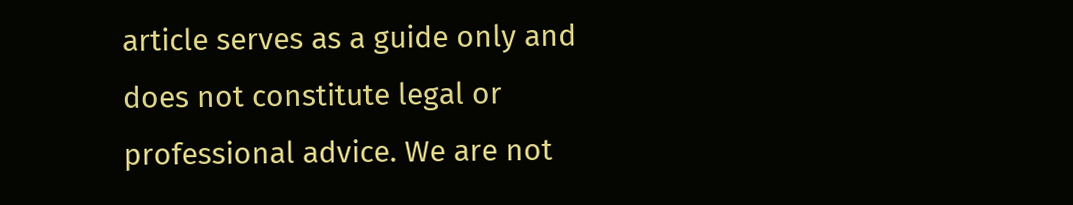article serves as a guide only and does not constitute legal or professional advice. We are not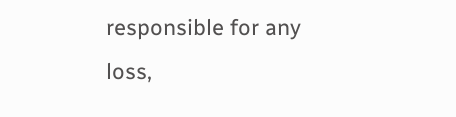responsible for any loss,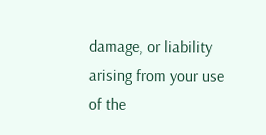damage, or liability arising from your use of the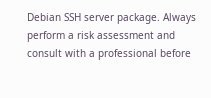Debian SSH server package. Always perform a risk assessment and consult with a professional before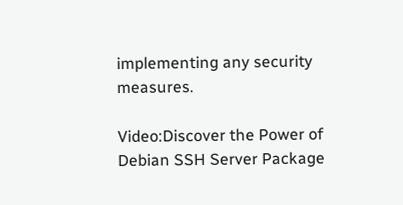implementing any security measures.

Video:Discover the Power of Debian SSH Server Package